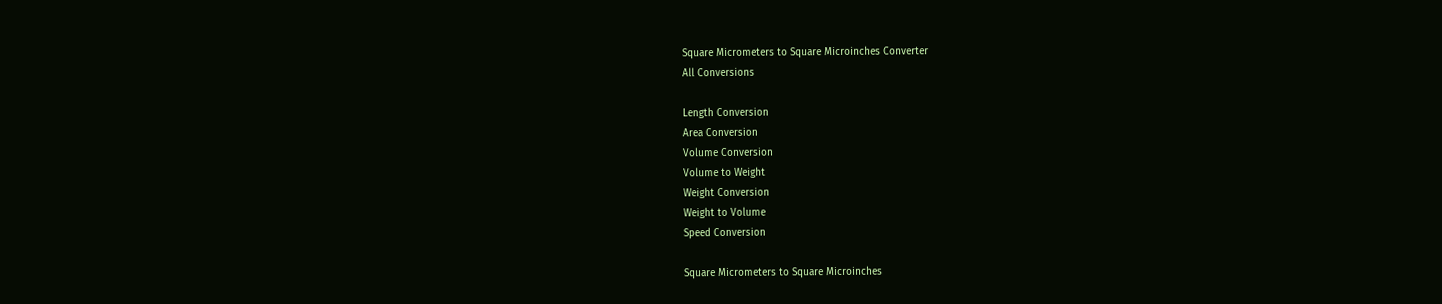Square Micrometers to Square Microinches Converter
All Conversions

Length Conversion
Area Conversion
Volume Conversion
Volume to Weight
Weight Conversion
Weight to Volume
Speed Conversion

Square Micrometers to Square Microinches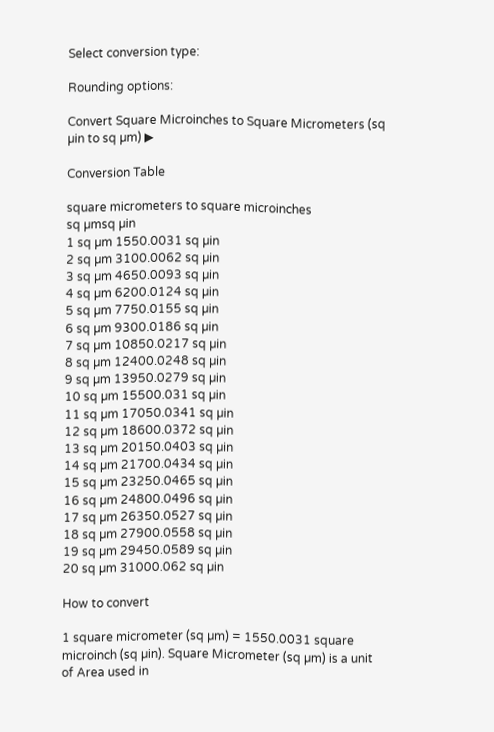Select conversion type:

Rounding options:

Convert Square Microinches to Square Micrometers (sq µin to sq µm) ▶

Conversion Table

square micrometers to square microinches
sq µmsq µin
1 sq µm 1550.0031 sq µin
2 sq µm 3100.0062 sq µin
3 sq µm 4650.0093 sq µin
4 sq µm 6200.0124 sq µin
5 sq µm 7750.0155 sq µin
6 sq µm 9300.0186 sq µin
7 sq µm 10850.0217 sq µin
8 sq µm 12400.0248 sq µin
9 sq µm 13950.0279 sq µin
10 sq µm 15500.031 sq µin
11 sq µm 17050.0341 sq µin
12 sq µm 18600.0372 sq µin
13 sq µm 20150.0403 sq µin
14 sq µm 21700.0434 sq µin
15 sq µm 23250.0465 sq µin
16 sq µm 24800.0496 sq µin
17 sq µm 26350.0527 sq µin
18 sq µm 27900.0558 sq µin
19 sq µm 29450.0589 sq µin
20 sq µm 31000.062 sq µin

How to convert

1 square micrometer (sq µm) = 1550.0031 square microinch (sq µin). Square Micrometer (sq µm) is a unit of Area used in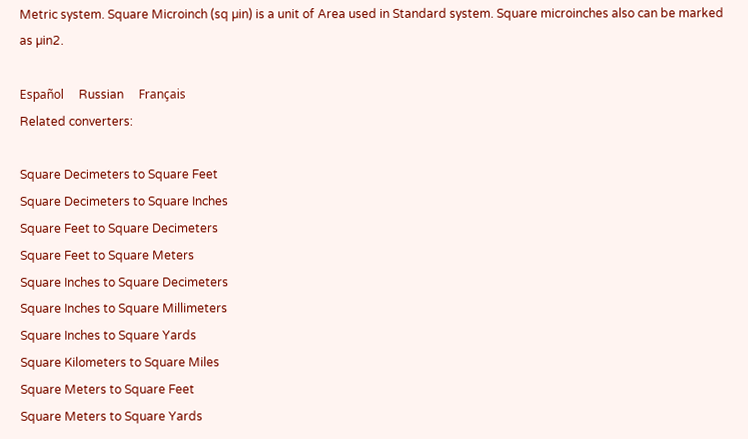Metric system. Square Microinch (sq µin) is a unit of Area used in Standard system. Square microinches also can be marked as µin2.

Español     Russian     Français
Related converters:

Square Decimeters to Square Feet
Square Decimeters to Square Inches
Square Feet to Square Decimeters
Square Feet to Square Meters
Square Inches to Square Decimeters
Square Inches to Square Millimeters
Square Inches to Square Yards
Square Kilometers to Square Miles
Square Meters to Square Feet
Square Meters to Square Yards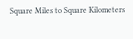Square Miles to Square Kilometers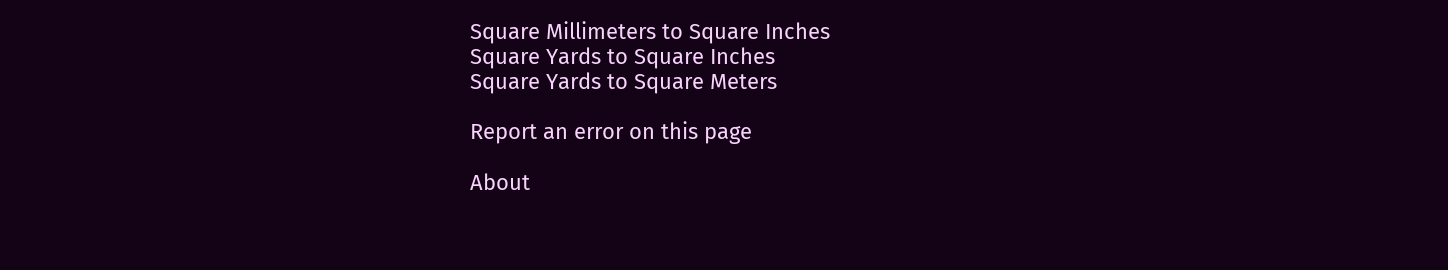Square Millimeters to Square Inches
Square Yards to Square Inches
Square Yards to Square Meters

Report an error on this page

About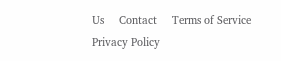Us     Contact     Terms of Service
Privacy Policy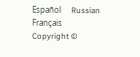Español     Russian     Français
Copyright ©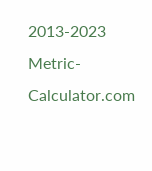2013-2023 Metric-Calculator.com